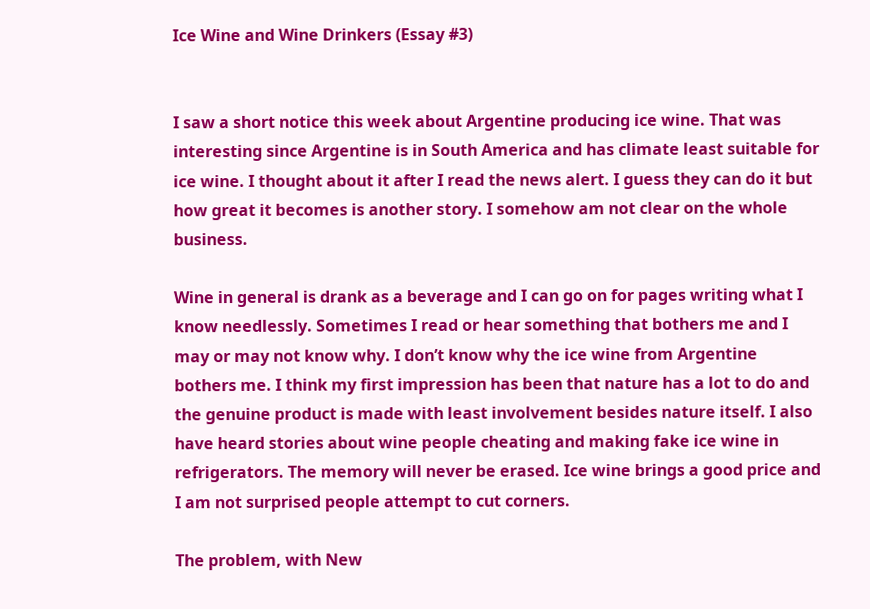Ice Wine and Wine Drinkers (Essay #3)


I saw a short notice this week about Argentine producing ice wine. That was interesting since Argentine is in South America and has climate least suitable for ice wine. I thought about it after I read the news alert. I guess they can do it but how great it becomes is another story. I somehow am not clear on the whole business.

Wine in general is drank as a beverage and I can go on for pages writing what I know needlessly. Sometimes I read or hear something that bothers me and I may or may not know why. I don’t know why the ice wine from Argentine bothers me. I think my first impression has been that nature has a lot to do and the genuine product is made with least involvement besides nature itself. I also have heard stories about wine people cheating and making fake ice wine in refrigerators. The memory will never be erased. Ice wine brings a good price and I am not surprised people attempt to cut corners.

The problem, with New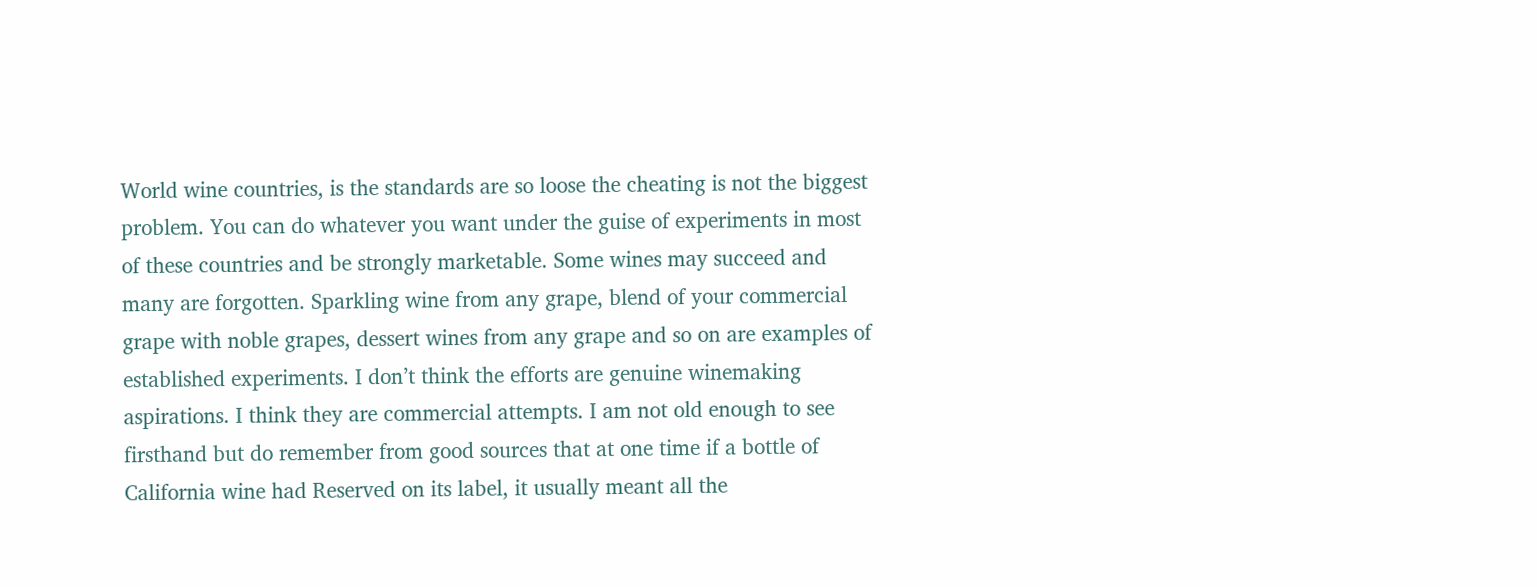World wine countries, is the standards are so loose the cheating is not the biggest problem. You can do whatever you want under the guise of experiments in most of these countries and be strongly marketable. Some wines may succeed and many are forgotten. Sparkling wine from any grape, blend of your commercial grape with noble grapes, dessert wines from any grape and so on are examples of established experiments. I don’t think the efforts are genuine winemaking aspirations. I think they are commercial attempts. I am not old enough to see firsthand but do remember from good sources that at one time if a bottle of California wine had Reserved on its label, it usually meant all the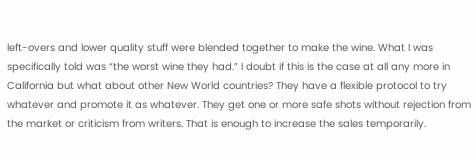left-overs and lower quality stuff were blended together to make the wine. What I was specifically told was “the worst wine they had.” I doubt if this is the case at all any more in California but what about other New World countries? They have a flexible protocol to try whatever and promote it as whatever. They get one or more safe shots without rejection from the market or criticism from writers. That is enough to increase the sales temporarily.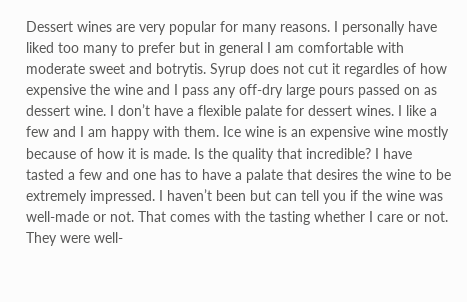Dessert wines are very popular for many reasons. I personally have liked too many to prefer but in general I am comfortable with moderate sweet and botrytis. Syrup does not cut it regardles of how expensive the wine and I pass any off-dry large pours passed on as dessert wine. I don’t have a flexible palate for dessert wines. I like a few and I am happy with them. Ice wine is an expensive wine mostly because of how it is made. Is the quality that incredible? I have tasted a few and one has to have a palate that desires the wine to be extremely impressed. I haven’t been but can tell you if the wine was well-made or not. That comes with the tasting whether I care or not. They were well-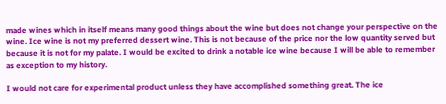made wines which in itself means many good things about the wine but does not change your perspective on the wine. Ice wine is not my preferred dessert wine. This is not because of the price nor the low quantity served but because it is not for my palate. I would be excited to drink a notable ice wine because I will be able to remember as exception to my history.

I would not care for experimental product unless they have accomplished something great. The ice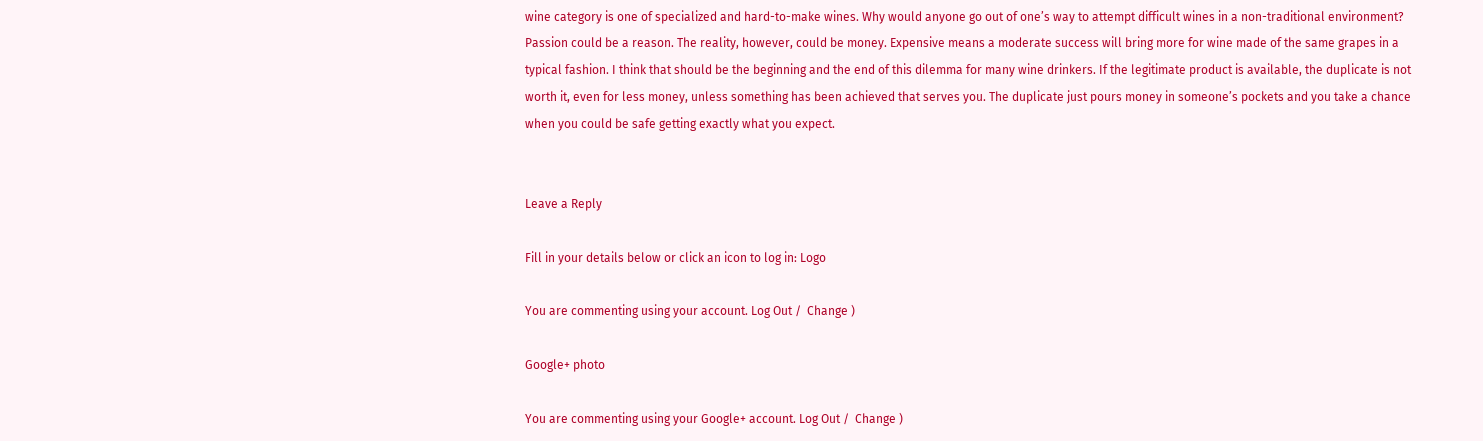wine category is one of specialized and hard-to-make wines. Why would anyone go out of one’s way to attempt difficult wines in a non-traditional environment? Passion could be a reason. The reality, however, could be money. Expensive means a moderate success will bring more for wine made of the same grapes in a typical fashion. I think that should be the beginning and the end of this dilemma for many wine drinkers. If the legitimate product is available, the duplicate is not worth it, even for less money, unless something has been achieved that serves you. The duplicate just pours money in someone’s pockets and you take a chance when you could be safe getting exactly what you expect.


Leave a Reply

Fill in your details below or click an icon to log in: Logo

You are commenting using your account. Log Out /  Change )

Google+ photo

You are commenting using your Google+ account. Log Out /  Change )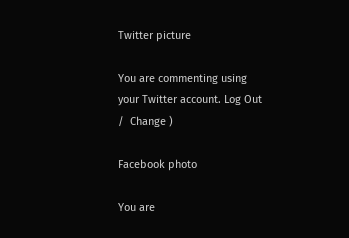Twitter picture

You are commenting using your Twitter account. Log Out /  Change )

Facebook photo

You are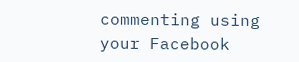commenting using your Facebook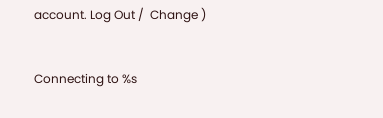account. Log Out /  Change )


Connecting to %s